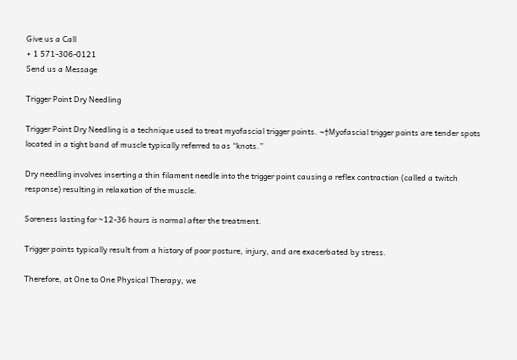Give us a Call
+ 1 571-306-0121
Send us a Message

Trigger Point Dry Needling

Trigger Point Dry Needling is a technique used to treat myofascial trigger points. ¬†Myofascial trigger points are tender spots located in a tight band of muscle typically referred to as “knots.”

Dry needling involves inserting a thin filament needle into the trigger point causing a reflex contraction (called a twitch response) resulting in relaxation of the muscle.

Soreness lasting for ~12-36 hours is normal after the treatment.

Trigger points typically result from a history of poor posture, injury, and are exacerbated by stress.

Therefore, at One to One Physical Therapy, we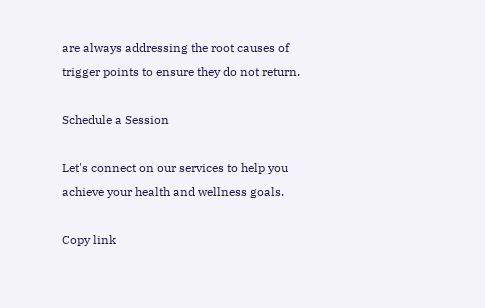are always addressing the root causes of trigger points to ensure they do not return.

Schedule a Session

Let's connect on our services to help you achieve your health and wellness goals.

Copy link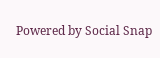Powered by Social Snap